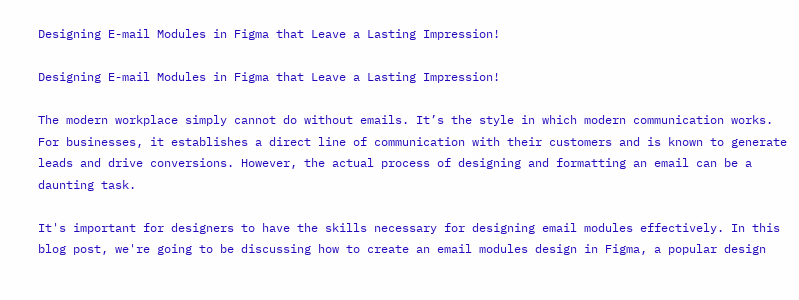Designing E-mail Modules in Figma that Leave a Lasting Impression!

Designing E-mail Modules in Figma that Leave a Lasting Impression!

The modern workplace simply cannot do without emails. It’s the style in which modern communication works. For businesses, it establishes a direct line of communication with their customers and is known to generate leads and drive conversions. However, the actual process of designing and formatting an email can be a daunting task.

It's important for designers to have the skills necessary for designing email modules effectively. In this blog post, we're going to be discussing how to create an email modules design in Figma, a popular design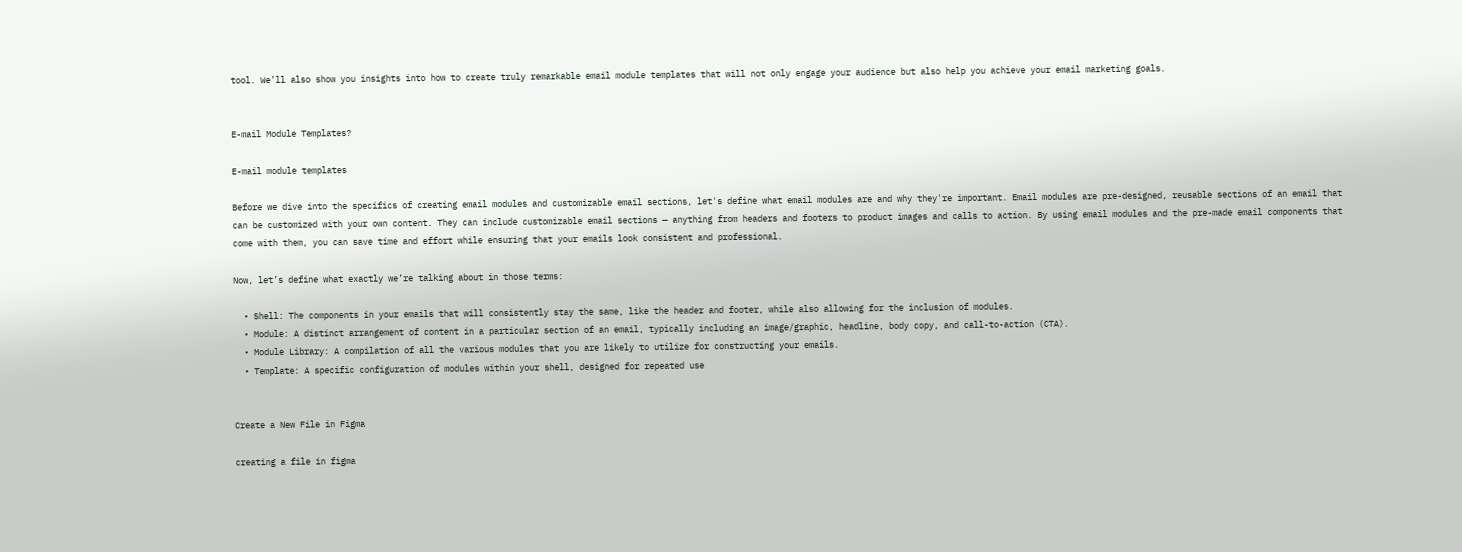tool. We’ll also show you insights into how to create truly remarkable email module templates that will not only engage your audience but also help you achieve your email marketing goals.


E-mail Module Templates?

E-mail module templates

Before we dive into the specifics of creating email modules and customizable email sections, let's define what email modules are and why they're important. Email modules are pre-designed, reusable sections of an email that can be customized with your own content. They can include customizable email sections — anything from headers and footers to product images and calls to action. By using email modules and the pre-made email components that come with them, you can save time and effort while ensuring that your emails look consistent and professional.

Now, let’s define what exactly we’re talking about in those terms:

  • Shell: The components in your emails that will consistently stay the same, like the header and footer, while also allowing for the inclusion of modules.
  • Module: A distinct arrangement of content in a particular section of an email, typically including an image/graphic, headline, body copy, and call-to-action (CTA).
  • Module Library: A compilation of all the various modules that you are likely to utilize for constructing your emails.
  • Template: A specific configuration of modules within your shell, designed for repeated use


Create a New File in Figma

creating a file in figma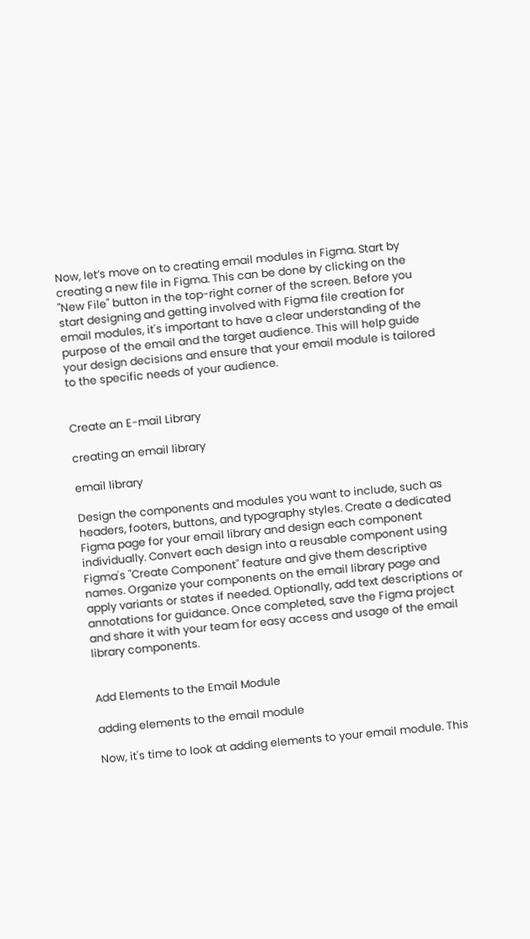Now, let’s move on to creating email modules in Figma. Start by creating a new file in Figma. This can be done by clicking on the "New File" button in the top-right corner of the screen. Before you start designing and getting involved with Figma file creation for email modules, it's important to have a clear understanding of the purpose of the email and the target audience. This will help guide your design decisions and ensure that your email module is tailored to the specific needs of your audience.


Create an E-mail Library

creating an email library

email library

Design the components and modules you want to include, such as headers, footers, buttons, and typography styles. Create a dedicated Figma page for your email library and design each component individually. Convert each design into a reusable component using Figma's "Create Component" feature and give them descriptive names. Organize your components on the email library page and apply variants or states if needed. Optionally, add text descriptions or annotations for guidance. Once completed, save the Figma project and share it with your team for easy access and usage of the email library components.


Add Elements to the Email Module

adding elements to the email module

Now, it's time to look at adding elements to your email module. This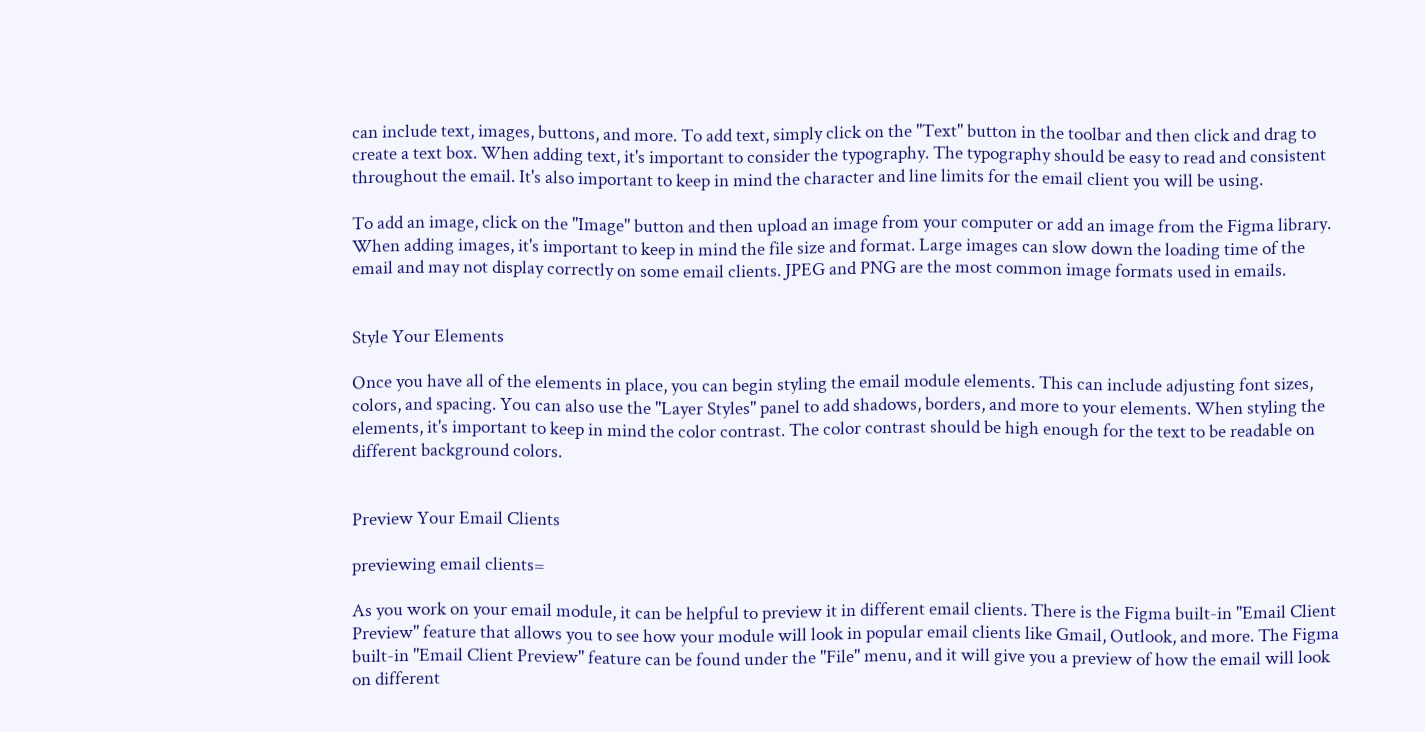can include text, images, buttons, and more. To add text, simply click on the "Text" button in the toolbar and then click and drag to create a text box. When adding text, it's important to consider the typography. The typography should be easy to read and consistent throughout the email. It's also important to keep in mind the character and line limits for the email client you will be using.

To add an image, click on the "Image" button and then upload an image from your computer or add an image from the Figma library. When adding images, it's important to keep in mind the file size and format. Large images can slow down the loading time of the email and may not display correctly on some email clients. JPEG and PNG are the most common image formats used in emails.


Style Your Elements

Once you have all of the elements in place, you can begin styling the email module elements. This can include adjusting font sizes, colors, and spacing. You can also use the "Layer Styles" panel to add shadows, borders, and more to your elements. When styling the elements, it's important to keep in mind the color contrast. The color contrast should be high enough for the text to be readable on different background colors.


Preview Your Email Clients

previewing email clients=

As you work on your email module, it can be helpful to preview it in different email clients. There is the Figma built-in "Email Client Preview" feature that allows you to see how your module will look in popular email clients like Gmail, Outlook, and more. The Figma built-in "Email Client Preview" feature can be found under the "File" menu, and it will give you a preview of how the email will look on different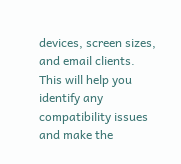devices, screen sizes, and email clients. This will help you identify any compatibility issues and make the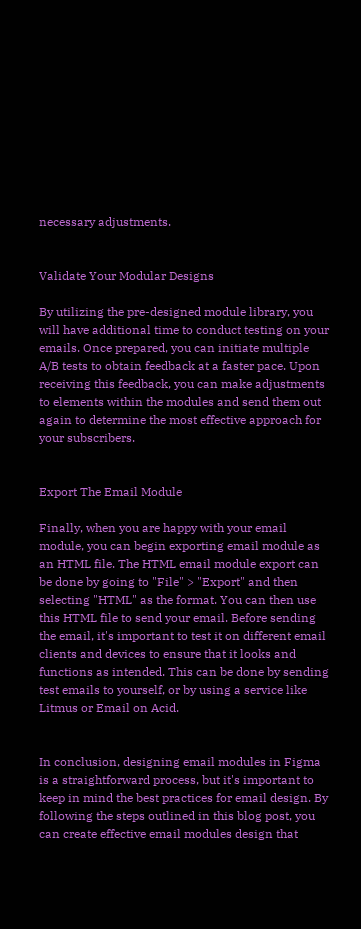necessary adjustments.


Validate Your Modular Designs

By utilizing the pre-designed module library, you will have additional time to conduct testing on your emails. Once prepared, you can initiate multiple A/B tests to obtain feedback at a faster pace. Upon receiving this feedback, you can make adjustments to elements within the modules and send them out again to determine the most effective approach for your subscribers.


Export The Email Module

Finally, when you are happy with your email module, you can begin exporting email module as an HTML file. The HTML email module export can be done by going to "File" > "Export" and then selecting "HTML" as the format. You can then use this HTML file to send your email. Before sending the email, it's important to test it on different email clients and devices to ensure that it looks and functions as intended. This can be done by sending test emails to yourself, or by using a service like Litmus or Email on Acid.


In conclusion, designing email modules in Figma is a straightforward process, but it's important to keep in mind the best practices for email design. By following the steps outlined in this blog post, you can create effective email modules design that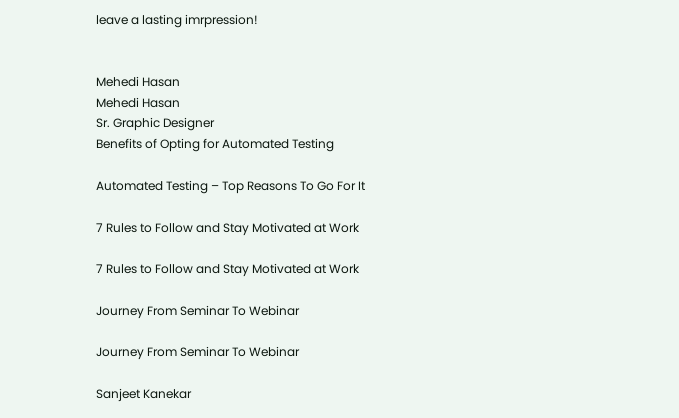leave a lasting imrpression!


Mehedi Hasan
Mehedi Hasan
Sr. Graphic Designer
Benefits of Opting for Automated Testing

Automated Testing – Top Reasons To Go For It

7 Rules to Follow and Stay Motivated at Work

7 Rules to Follow and Stay Motivated at Work

Journey From Seminar To Webinar

Journey From Seminar To Webinar

Sanjeet Kanekar